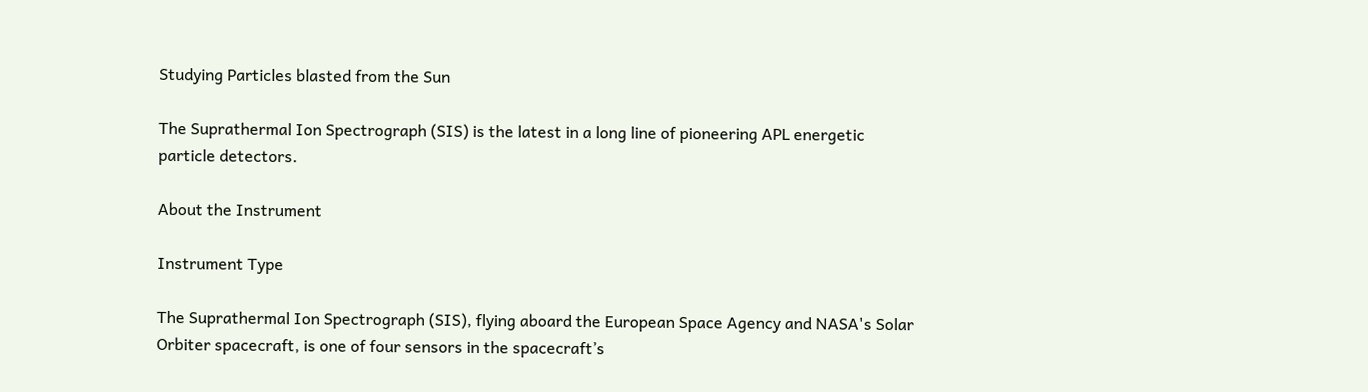Studying Particles blasted from the Sun

The Suprathermal Ion Spectrograph (SIS) is the latest in a long line of pioneering APL energetic particle detectors.

About the Instrument

Instrument Type

The Suprathermal Ion Spectrograph (SIS), flying aboard the European Space Agency and NASA's Solar Orbiter spacecraft, is one of four sensors in the spacecraft’s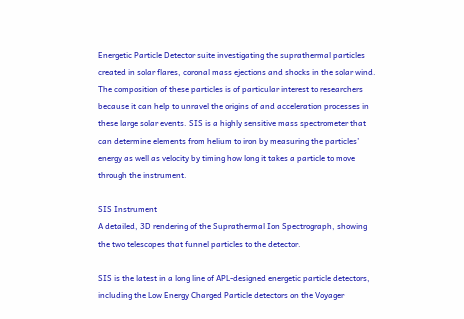Energetic Particle Detector suite investigating the suprathermal particles created in solar flares, coronal mass ejections and shocks in the solar wind. The composition of these particles is of particular interest to researchers because it can help to unravel the origins of and acceleration processes in these large solar events. SIS is a highly sensitive mass spectrometer that can determine elements from helium to iron by measuring the particles’ energy as well as velocity by timing how long it takes a particle to move through the instrument.

SIS Instrument
A detailed, 3D rendering of the Suprathermal Ion Spectrograph, showing the two telescopes that funnel particles to the detector.

SIS is the latest in a long line of APL-designed energetic particle detectors, including the Low Energy Charged Particle detectors on the Voyager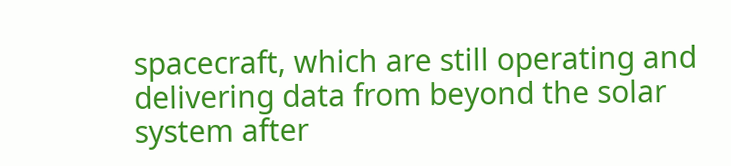spacecraft, which are still operating and delivering data from beyond the solar system after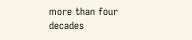more than four decades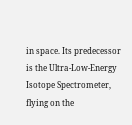in space. Its predecessor is the Ultra-Low-Energy Isotope Spectrometer, flying on the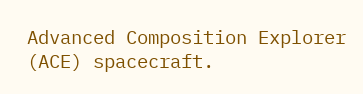Advanced Composition Explorer (ACE) spacecraft.